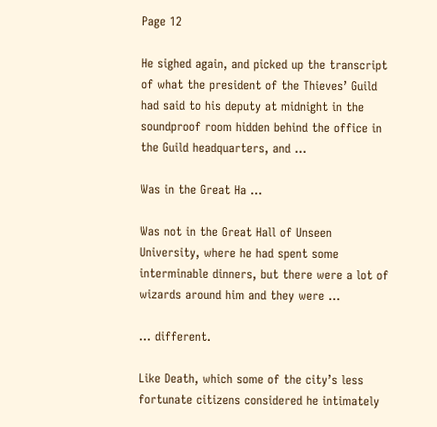Page 12

He sighed again, and picked up the transcript of what the president of the Thieves’ Guild had said to his deputy at midnight in the soundproof room hidden behind the office in the Guild headquarters, and …

Was in the Great Ha …

Was not in the Great Hall of Unseen University, where he had spent some interminable dinners, but there were a lot of wizards around him and they were …

… different.

Like Death, which some of the city’s less fortunate citizens considered he intimately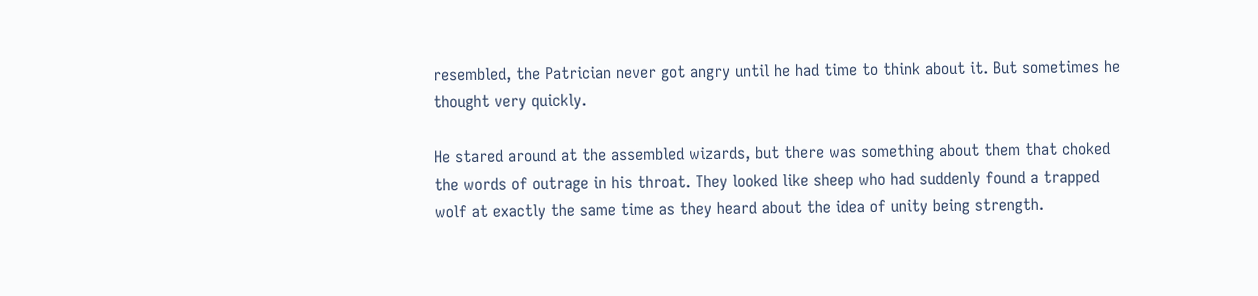resembled, the Patrician never got angry until he had time to think about it. But sometimes he thought very quickly.

He stared around at the assembled wizards, but there was something about them that choked the words of outrage in his throat. They looked like sheep who had suddenly found a trapped wolf at exactly the same time as they heard about the idea of unity being strength.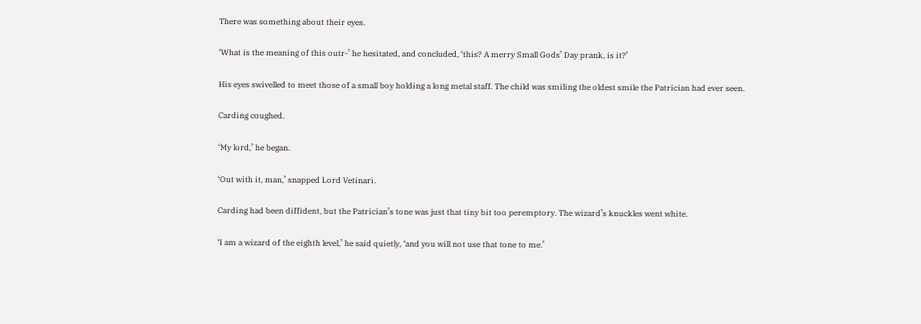There was something about their eyes.

‘What is the meaning of this outr-’ he hesitated, and concluded, ‘this? A merry Small Gods’ Day prank, is it?’

His eyes swivelled to meet those of a small boy holding a long metal staff. The child was smiling the oldest smile the Patrician had ever seen.

Carding coughed.

‘My lord,’ he began.

‘Out with it, man,’ snapped Lord Vetinari.

Carding had been diffident, but the Patrician’s tone was just that tiny bit too peremptory. The wizard’s knuckles went white.

‘I am a wizard of the eighth level,’ he said quietly, ‘and you will not use that tone to me.’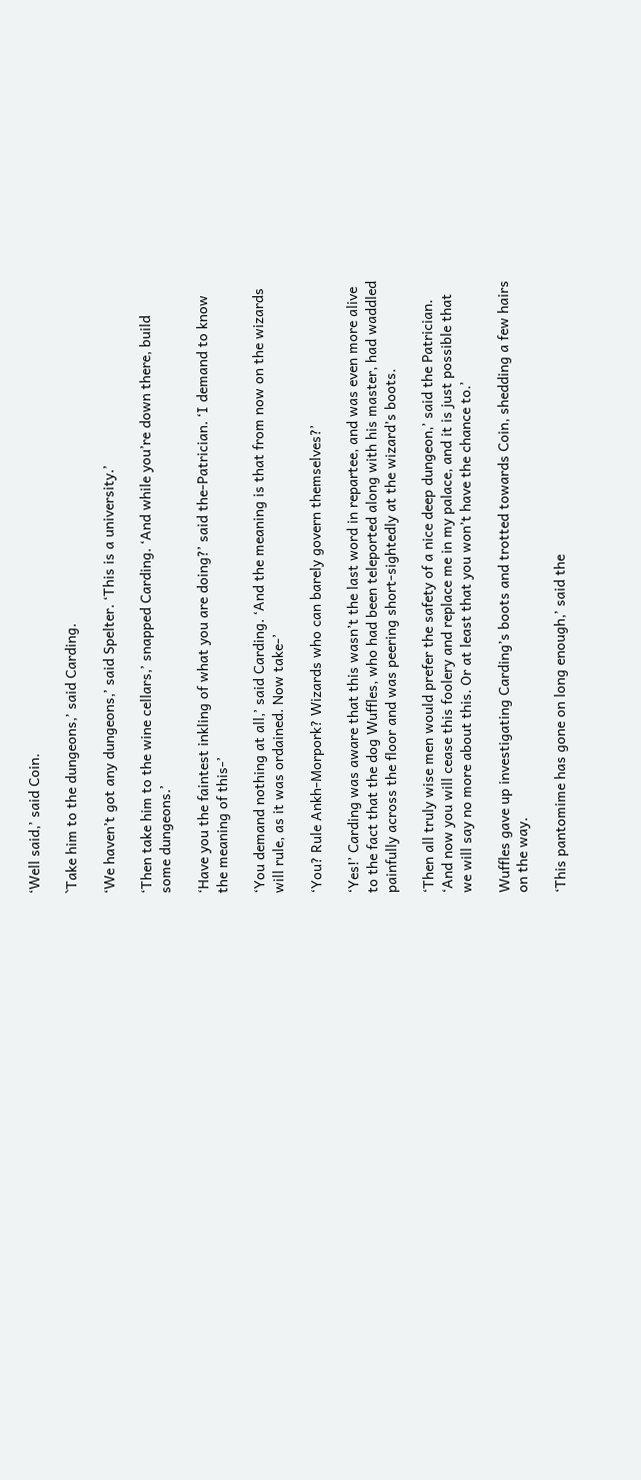‘Well said,’ said Coin.

`Take him to the dungeons,’ said Carding.

‘We haven’t got any dungeons,’ said Spelter. ‘This is a university.’

‘Then take him to the wine cellars,’ snapped Carding. ‘And while you’re down there, build some dungeons.’

‘Have you the faintest inkling of what you are doing?’ said the-Patrician. ‘I demand to know the meaning of this-’

‘You demand nothing at all,’ said Carding. ‘And the meaning is that from now on the wizards will rule, as it was ordained. Now take-’

‘You? Rule Ankh-Morpork? Wizards who can barely govern themselves?’

‘Yes!’ Carding was aware that this wasn’t the last word in repartee, and was even more alive to the fact that the dog Wuffles, who had been teleported along with his master, had waddled painfully across the floor and was peering short-sightedly at the wizard’s boots.

‘Then all truly wise men would prefer the safety of a nice deep dungeon,’ said the Patrician. ‘And now you will cease this foolery and replace me in my palace, and it is just possible that we will say no more about this. Or at least that you won’t have the chance to.’

Wuffles gave up investigating Carding’s boots and trotted towards Coin, shedding a few hairs on the way.

‘This pantomime has gone on long enough,’ said the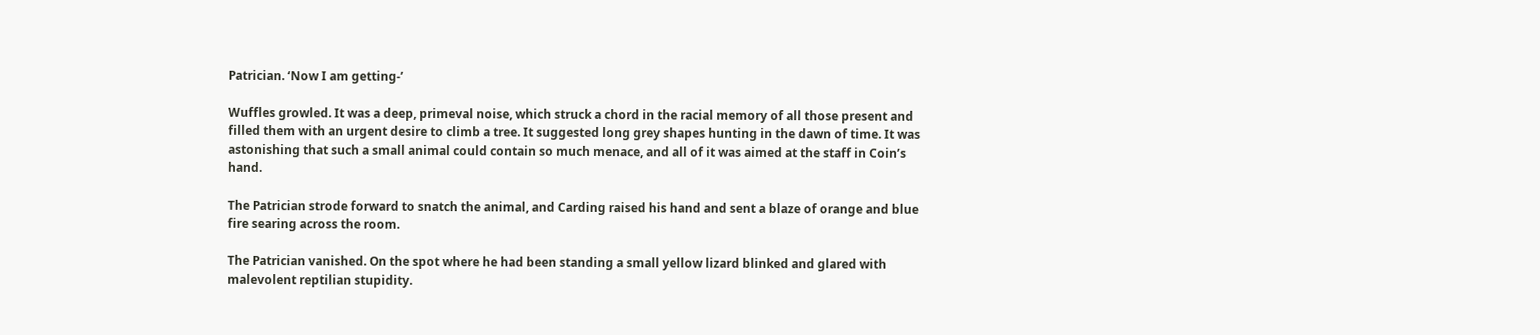Patrician. ‘Now I am getting-’

Wuffles growled. It was a deep, primeval noise, which struck a chord in the racial memory of all those present and filled them with an urgent desire to climb a tree. It suggested long grey shapes hunting in the dawn of time. It was astonishing that such a small animal could contain so much menace, and all of it was aimed at the staff in Coin’s hand.

The Patrician strode forward to snatch the animal, and Carding raised his hand and sent a blaze of orange and blue fire searing across the room.

The Patrician vanished. On the spot where he had been standing a small yellow lizard blinked and glared with malevolent reptilian stupidity.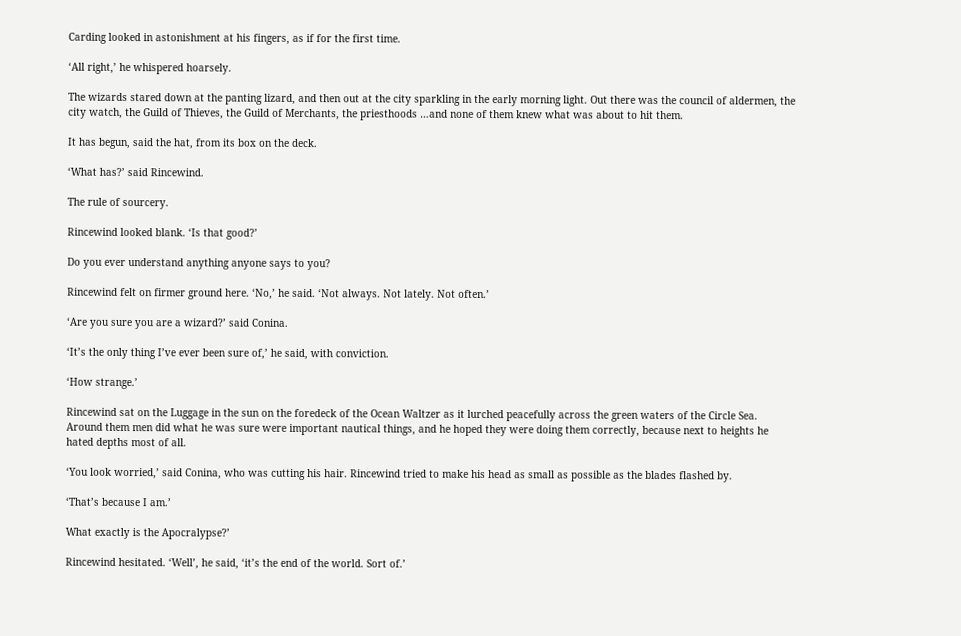Carding looked in astonishment at his fingers, as if for the first time.

‘All right,’ he whispered hoarsely.

The wizards stared down at the panting lizard, and then out at the city sparkling in the early morning light. Out there was the council of aldermen, the city watch, the Guild of Thieves, the Guild of Merchants, the priesthoods …and none of them knew what was about to hit them.

It has begun, said the hat, from its box on the deck.

‘What has?’ said Rincewind.

The rule of sourcery.

Rincewind looked blank. ‘Is that good?’

Do you ever understand anything anyone says to you?

Rincewind felt on firmer ground here. ‘No,’ he said. ‘Not always. Not lately. Not often.’

‘Are you sure you are a wizard?’ said Conina.

‘It’s the only thing I’ve ever been sure of,’ he said, with conviction.

‘How strange.’

Rincewind sat on the Luggage in the sun on the foredeck of the Ocean Waltzer as it lurched peacefully across the green waters of the Circle Sea. Around them men did what he was sure were important nautical things, and he hoped they were doing them correctly, because next to heights he hated depths most of all.

‘You look worried,’ said Conina, who was cutting his hair. Rincewind tried to make his head as small as possible as the blades flashed by.

‘That’s because I am.’

What exactly is the Apocralypse?’

Rincewind hesitated. ‘Well’, he said, ‘it’s the end of the world. Sort of.’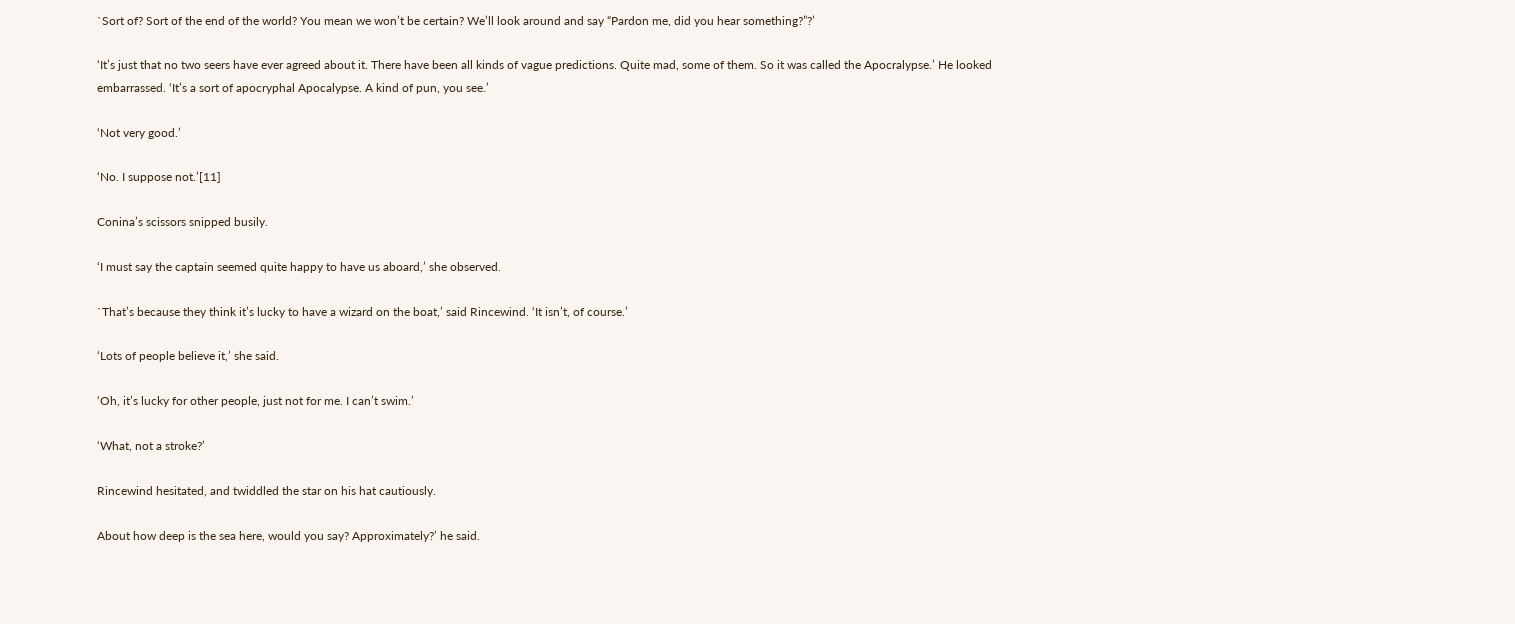`Sort of? Sort of the end of the world? You mean we won’t be certain? We’ll look around and say “Pardon me, did you hear something?”?’

‘It’s just that no two seers have ever agreed about it. There have been all kinds of vague predictions. Quite mad, some of them. So it was called the Apocralypse.’ He looked embarrassed. ‘It’s a sort of apocryphal Apocalypse. A kind of pun, you see.’

‘Not very good.’

‘No. I suppose not.’[11]

Conina’s scissors snipped busily.

‘I must say the captain seemed quite happy to have us aboard,’ she observed.

`That’s because they think it’s lucky to have a wizard on the boat,’ said Rincewind. ‘It isn’t, of course.’

‘Lots of people believe it,’ she said.

‘Oh, it’s lucky for other people, just not for me. I can’t swim.’

‘What, not a stroke?’

Rincewind hesitated, and twiddled the star on his hat cautiously.

About how deep is the sea here, would you say? Approximately?’ he said.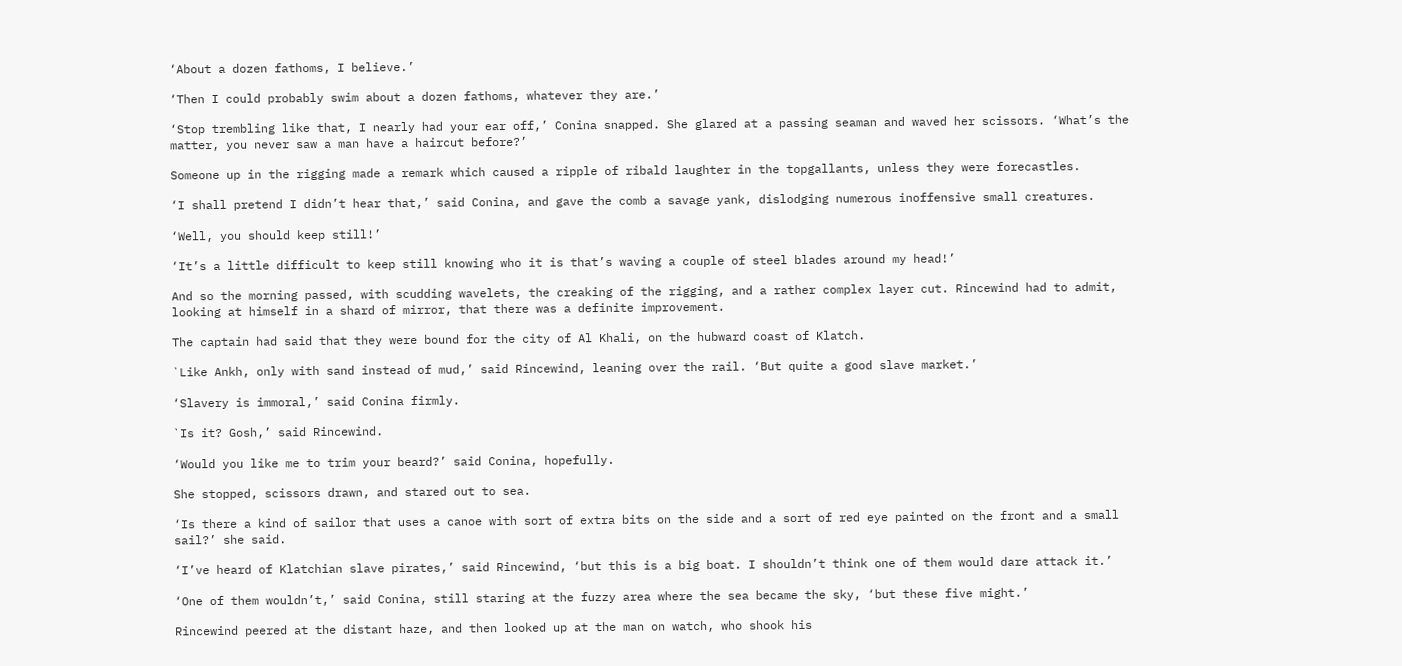‘About a dozen fathoms, I believe.’

‘Then I could probably swim about a dozen fathoms, whatever they are.’

‘Stop trembling like that, I nearly had your ear off,’ Conina snapped. She glared at a passing seaman and waved her scissors. ‘What’s the matter, you never saw a man have a haircut before?’

Someone up in the rigging made a remark which caused a ripple of ribald laughter in the topgallants, unless they were forecastles.

‘I shall pretend I didn’t hear that,’ said Conina, and gave the comb a savage yank, dislodging numerous inoffensive small creatures.

‘Well, you should keep still!’

‘It’s a little difficult to keep still knowing who it is that’s waving a couple of steel blades around my head!’

And so the morning passed, with scudding wavelets, the creaking of the rigging, and a rather complex layer cut. Rincewind had to admit, looking at himself in a shard of mirror, that there was a definite improvement.

The captain had said that they were bound for the city of Al Khali, on the hubward coast of Klatch.

`Like Ankh, only with sand instead of mud,’ said Rincewind, leaning over the rail. ‘But quite a good slave market.’

‘Slavery is immoral,’ said Conina firmly.

`Is it? Gosh,’ said Rincewind.

‘Would you like me to trim your beard?’ said Conina, hopefully.

She stopped, scissors drawn, and stared out to sea.

‘Is there a kind of sailor that uses a canoe with sort of extra bits on the side and a sort of red eye painted on the front and a small sail?’ she said.

‘I’ve heard of Klatchian slave pirates,’ said Rincewind, ‘but this is a big boat. I shouldn’t think one of them would dare attack it.’

‘One of them wouldn’t,’ said Conina, still staring at the fuzzy area where the sea became the sky, ‘but these five might.’

Rincewind peered at the distant haze, and then looked up at the man on watch, who shook his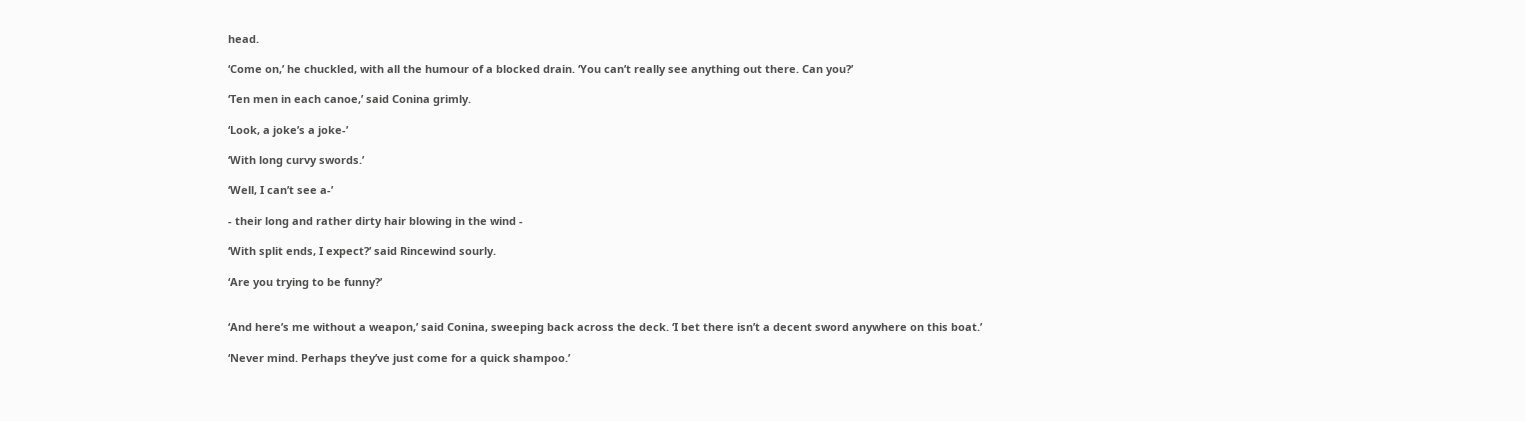head.

‘Come on,’ he chuckled, with all the humour of a blocked drain. ‘You can’t really see anything out there. Can you?’

‘Ten men in each canoe,’ said Conina grimly.

‘Look, a joke’s a joke-’

‘With long curvy swords.’

‘Well, I can’t see a-’

- their long and rather dirty hair blowing in the wind -

‘With split ends, I expect?’ said Rincewind sourly.

‘Are you trying to be funny?’


‘And here’s me without a weapon,’ said Conina, sweeping back across the deck. ‘I bet there isn’t a decent sword anywhere on this boat.’

‘Never mind. Perhaps they’ve just come for a quick shampoo.’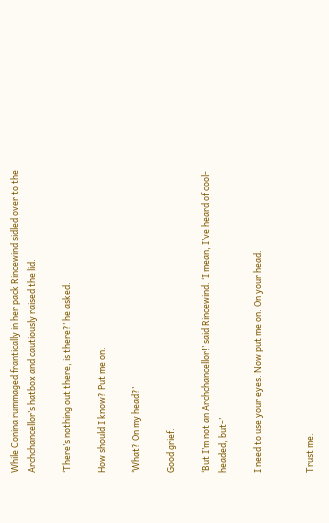While Conina rummaged frantically in her pack Rincewind sidled over to the Archchancellor’s hatbox and cautiously raised the lid.

‘There’s nothing out there, is there?’ he asked.

How should I know? Put me on.

‘What? On my head?’

Good grief.

‘But I’m not an Archchancellor!’ said Rincewind. ‘I mean, I’ve heard of cool-headed, but-’

I need to use your eyes. Now put me on. On your head.


Trust me.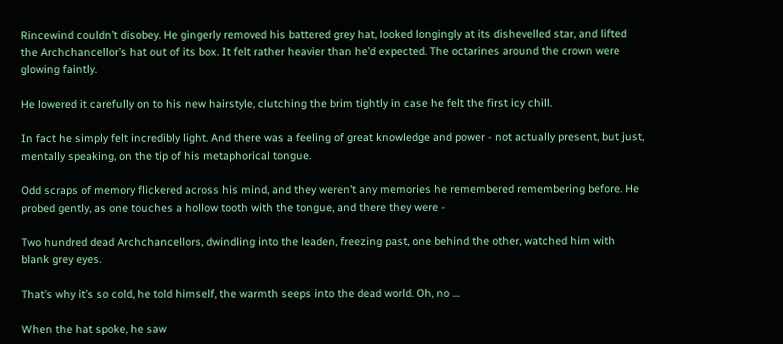Rincewind couldn’t disobey. He gingerly removed his battered grey hat, looked longingly at its dishevelled star, and lifted the Archchancellor’s hat out of its box. It felt rather heavier than he’d expected. The octarines around the crown were glowing faintly.

He lowered it carefully on to his new hairstyle, clutching the brim tightly in case he felt the first icy chill.

In fact he simply felt incredibly light. And there was a feeling of great knowledge and power - not actually present, but just, mentally speaking, on the tip of his metaphorical tongue.

Odd scraps of memory flickered across his mind, and they weren’t any memories he remembered remembering before. He probed gently, as one touches a hollow tooth with the tongue, and there they were -

Two hundred dead Archchancellors, dwindling into the leaden, freezing past, one behind the other, watched him with blank grey eyes.

That’s why it’s so cold, he told himself, the warmth seeps into the dead world. Oh, no …

When the hat spoke, he saw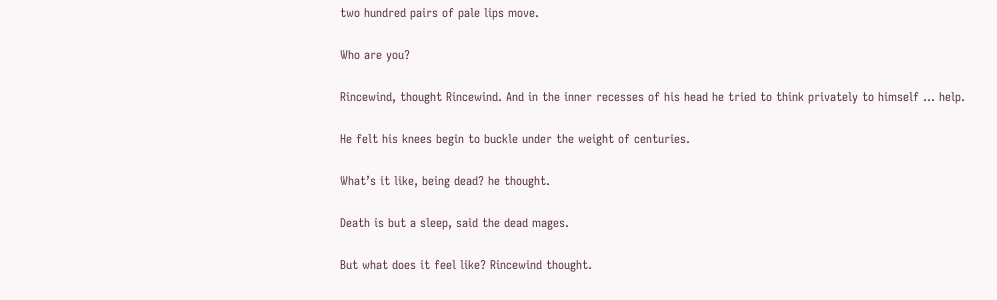two hundred pairs of pale lips move.

Who are you?

Rincewind, thought Rincewind. And in the inner recesses of his head he tried to think privately to himself … help.

He felt his knees begin to buckle under the weight of centuries.

What’s it like, being dead? he thought.

Death is but a sleep, said the dead mages.

But what does it feel like? Rincewind thought.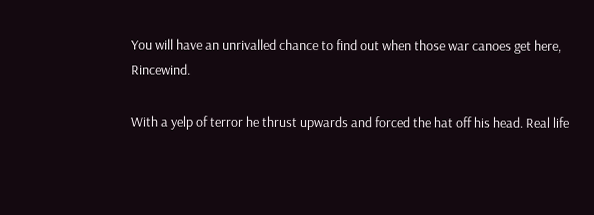You will have an unrivalled chance to find out when those war canoes get here, Rincewind.

With a yelp of terror he thrust upwards and forced the hat off his head. Real life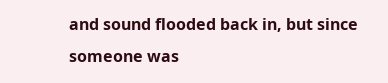and sound flooded back in, but since someone was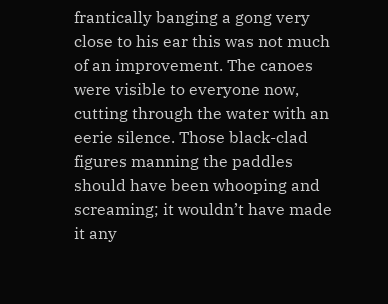frantically banging a gong very close to his ear this was not much of an improvement. The canoes were visible to everyone now, cutting through the water with an eerie silence. Those black-clad figures manning the paddles should have been whooping and screaming; it wouldn’t have made it any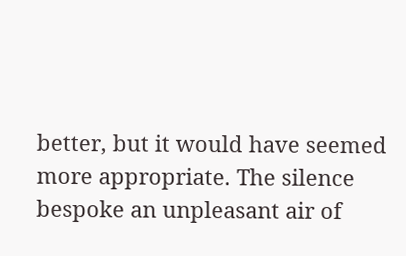better, but it would have seemed more appropriate. The silence bespoke an unpleasant air of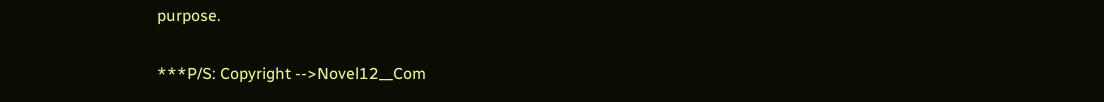purpose.


***P/S: Copyright -->Novel12__Com